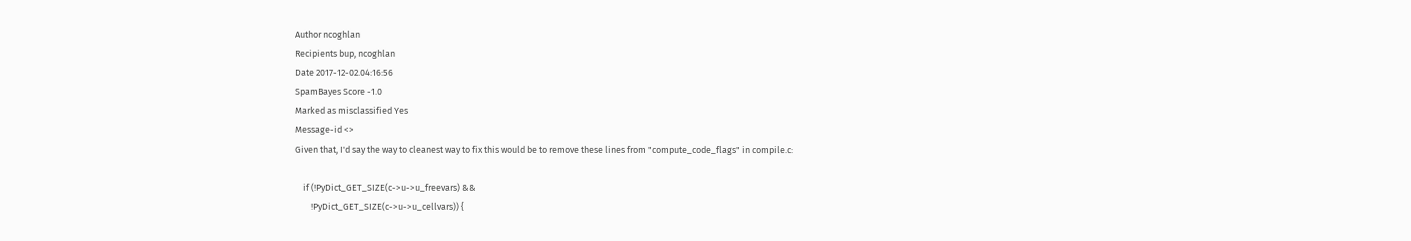Author ncoghlan
Recipients bup, ncoghlan
Date 2017-12-02.04:16:56
SpamBayes Score -1.0
Marked as misclassified Yes
Message-id <>
Given that, I'd say the way to cleanest way to fix this would be to remove these lines from "compute_code_flags" in compile.c:

    if (!PyDict_GET_SIZE(c->u->u_freevars) &&
        !PyDict_GET_SIZE(c->u->u_cellvars)) {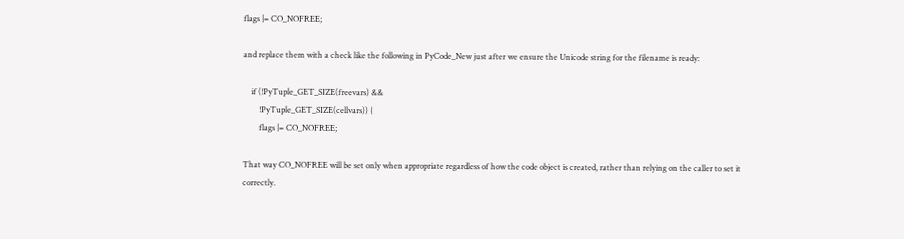flags |= CO_NOFREE;

and replace them with a check like the following in PyCode_New just after we ensure the Unicode string for the filename is ready:

    if (!PyTuple_GET_SIZE(freevars) &&
        !PyTuple_GET_SIZE(cellvars)) {
        flags |= CO_NOFREE;

That way CO_NOFREE will be set only when appropriate regardless of how the code object is created, rather than relying on the caller to set it correctly.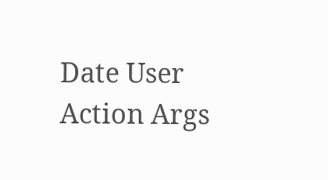Date User Action Args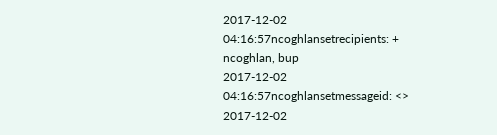2017-12-02 04:16:57ncoghlansetrecipients: + ncoghlan, bup
2017-12-02 04:16:57ncoghlansetmessageid: <>
2017-12-02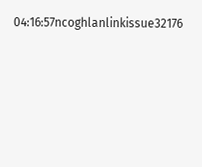04:16:57ncoghlanlinkissue32176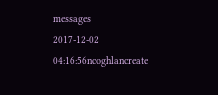messages
2017-12-02 04:16:56ncoghlancreate